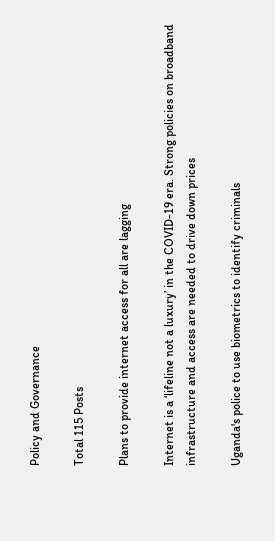Policy and Governance

Total 115 Posts

Plans to provide internet access for all are lagging

Internet is a ‘lifeline not a luxury’ in the COVID-19 era. Strong policies on broadband infrastructure and access are needed to drive down prices

Uganda's police to use biometrics to identify criminals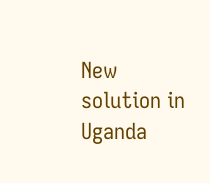New solution in Uganda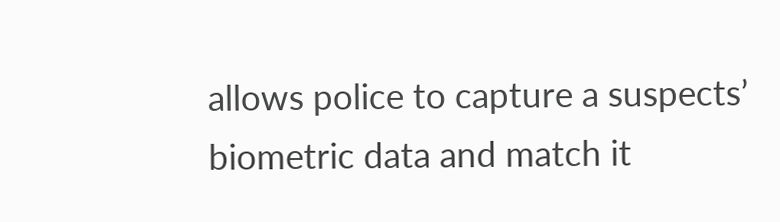allows police to capture a suspects’ biometric data and match it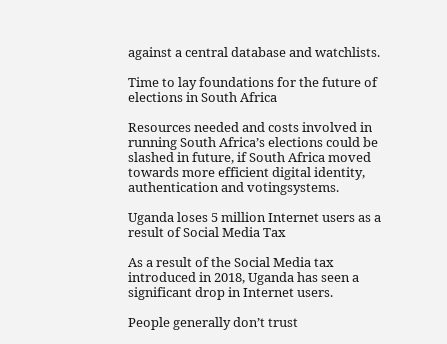against a central database and watchlists.

Time to lay foundations for the future of elections in South Africa

Resources needed and costs involved in running South Africa’s elections could be slashed in future, if South Africa moved towards more efficient digital identity, authentication and votingsystems.

Uganda loses 5 million Internet users as a result of Social Media Tax

As a result of the Social Media tax introduced in 2018, Uganda has seen a significant drop in Internet users.

People generally don’t trust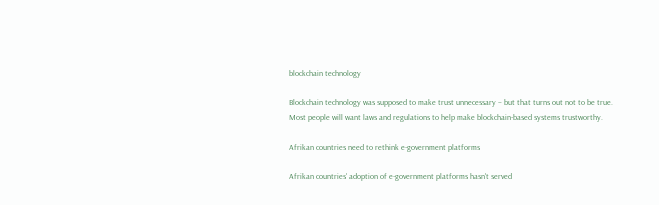blockchain technology

Blockchain technology was supposed to make trust unnecessary – but that turns out not to be true. Most people will want laws and regulations to help make blockchain-based systems trustworthy.

Afrikan countries need to rethink e-government platforms

Afrikan countries' adoption of e-government platforms hasn't served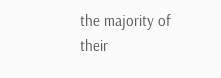the majority of their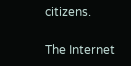citizens.

The Internet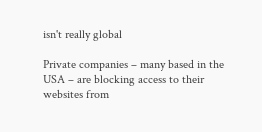isn't really global

Private companies – many based in the USA – are blocking access to their websites from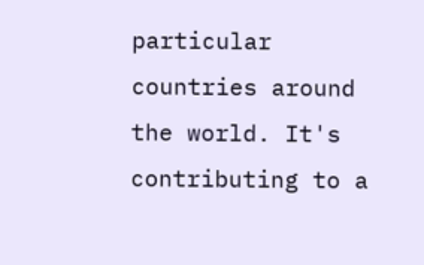particular countries around the world. It's contributing to a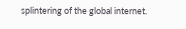splintering of the global internet.